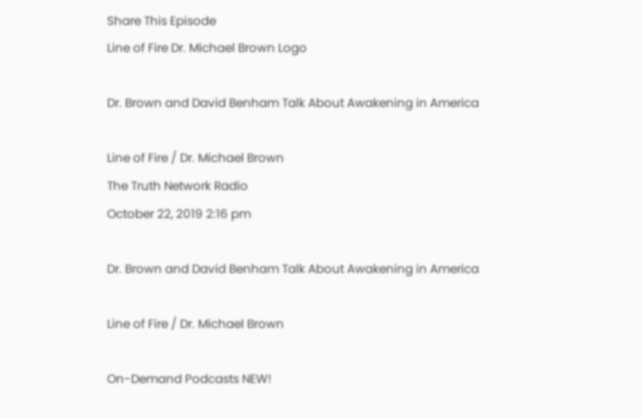Share This Episode
Line of Fire Dr. Michael Brown Logo

Dr. Brown and David Benham Talk About Awakening in America

Line of Fire / Dr. Michael Brown
The Truth Network Radio
October 22, 2019 2:16 pm

Dr. Brown and David Benham Talk About Awakening in America

Line of Fire / Dr. Michael Brown

On-Demand Podcasts NEW!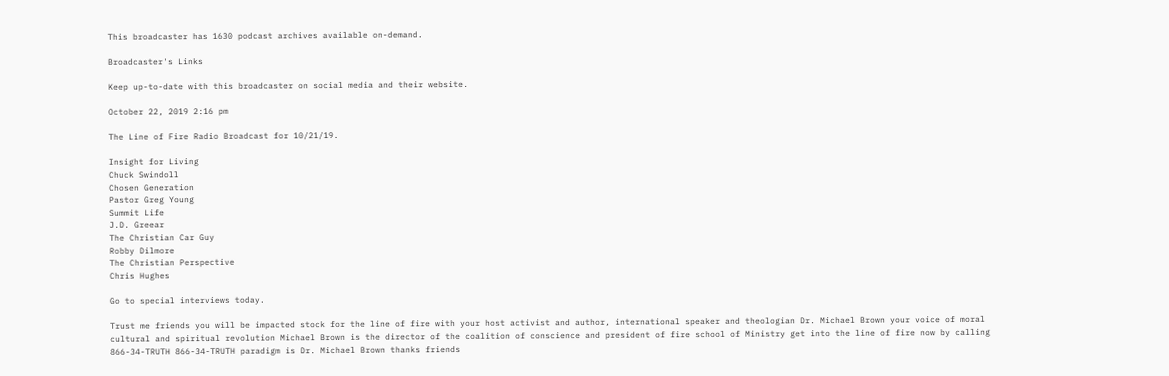This broadcaster has 1630 podcast archives available on-demand.

Broadcaster's Links

Keep up-to-date with this broadcaster on social media and their website.

October 22, 2019 2:16 pm

The Line of Fire Radio Broadcast for 10/21/19.

Insight for Living
Chuck Swindoll
Chosen Generation
Pastor Greg Young
Summit Life
J.D. Greear
The Christian Car Guy
Robby Dilmore
The Christian Perspective
Chris Hughes

Go to special interviews today.

Trust me friends you will be impacted stock for the line of fire with your host activist and author, international speaker and theologian Dr. Michael Brown your voice of moral cultural and spiritual revolution Michael Brown is the director of the coalition of conscience and president of fire school of Ministry get into the line of fire now by calling 866-34-TRUTH 866-34-TRUTH paradigm is Dr. Michael Brown thanks friends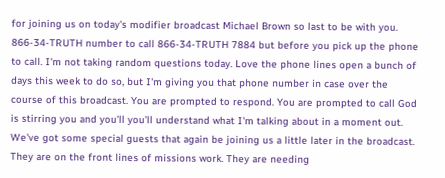for joining us on today's modifier broadcast Michael Brown so last to be with you. 866-34-TRUTH number to call 866-34-TRUTH 7884 but before you pick up the phone to call. I'm not taking random questions today. Love the phone lines open a bunch of days this week to do so, but I'm giving you that phone number in case over the course of this broadcast. You are prompted to respond. You are prompted to call God is stirring you and you'll you'll understand what I'm talking about in a moment out. We've got some special guests that again be joining us a little later in the broadcast. They are on the front lines of missions work. They are needing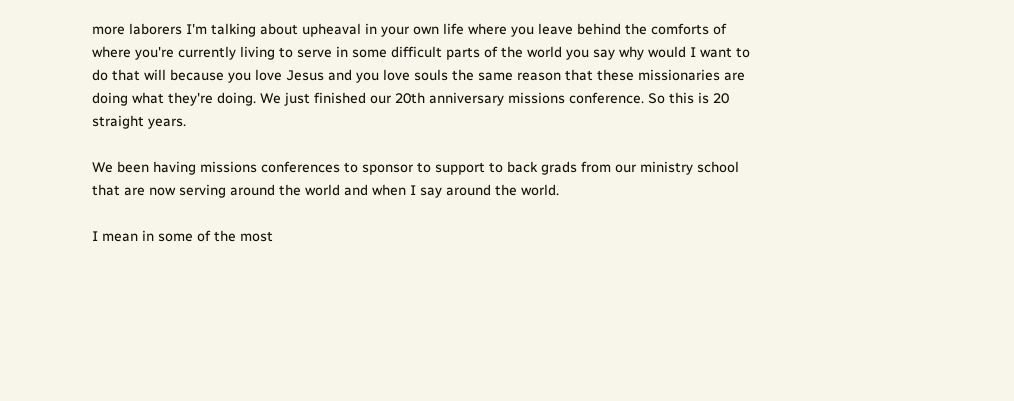more laborers I'm talking about upheaval in your own life where you leave behind the comforts of where you're currently living to serve in some difficult parts of the world you say why would I want to do that will because you love Jesus and you love souls the same reason that these missionaries are doing what they're doing. We just finished our 20th anniversary missions conference. So this is 20 straight years.

We been having missions conferences to sponsor to support to back grads from our ministry school that are now serving around the world and when I say around the world.

I mean in some of the most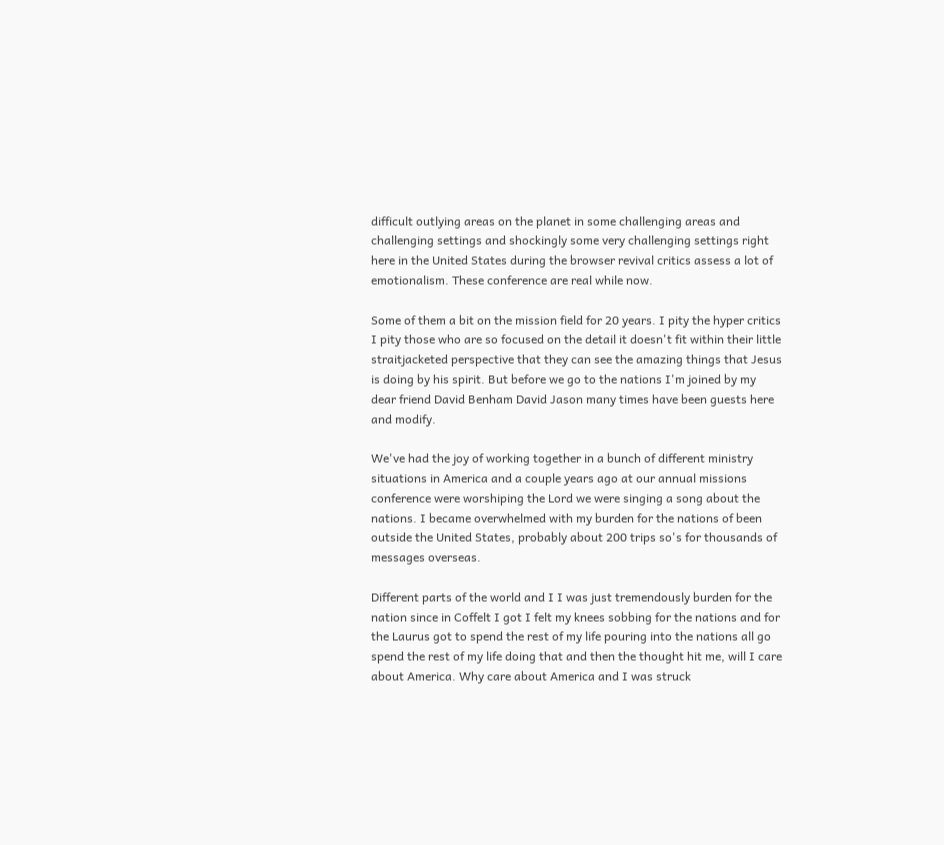difficult outlying areas on the planet in some challenging areas and challenging settings and shockingly some very challenging settings right here in the United States during the browser revival critics assess a lot of emotionalism. These conference are real while now.

Some of them a bit on the mission field for 20 years. I pity the hyper critics I pity those who are so focused on the detail it doesn't fit within their little straitjacketed perspective that they can see the amazing things that Jesus is doing by his spirit. But before we go to the nations I'm joined by my dear friend David Benham David Jason many times have been guests here and modify.

We've had the joy of working together in a bunch of different ministry situations in America and a couple years ago at our annual missions conference were worshiping the Lord we were singing a song about the nations. I became overwhelmed with my burden for the nations of been outside the United States, probably about 200 trips so's for thousands of messages overseas.

Different parts of the world and I I was just tremendously burden for the nation since in Coffelt I got I felt my knees sobbing for the nations and for the Laurus got to spend the rest of my life pouring into the nations all go spend the rest of my life doing that and then the thought hit me, will I care about America. Why care about America and I was struck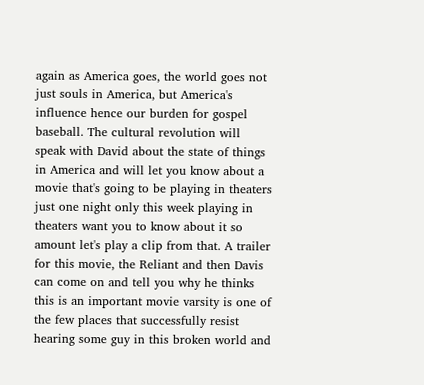again as America goes, the world goes not just souls in America, but America's influence hence our burden for gospel baseball. The cultural revolution will speak with David about the state of things in America and will let you know about a movie that's going to be playing in theaters just one night only this week playing in theaters want you to know about it so amount let's play a clip from that. A trailer for this movie, the Reliant and then Davis can come on and tell you why he thinks this is an important movie varsity is one of the few places that successfully resist hearing some guy in this broken world and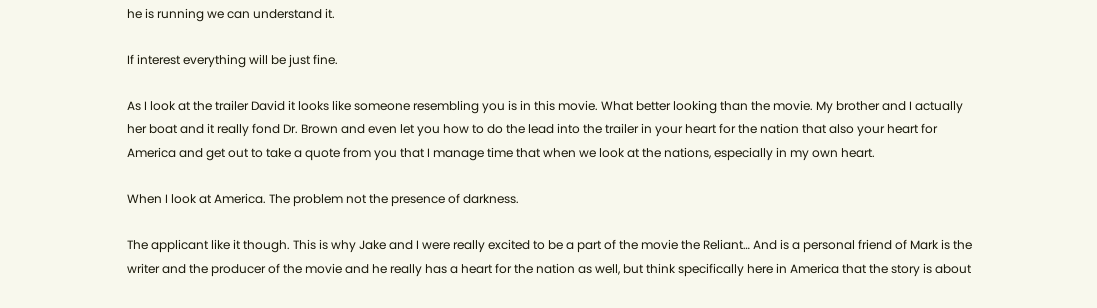he is running we can understand it.

If interest everything will be just fine.

As I look at the trailer David it looks like someone resembling you is in this movie. What better looking than the movie. My brother and I actually her boat and it really fond Dr. Brown and even let you how to do the lead into the trailer in your heart for the nation that also your heart for America and get out to take a quote from you that I manage time that when we look at the nations, especially in my own heart.

When I look at America. The problem not the presence of darkness.

The applicant like it though. This is why Jake and I were really excited to be a part of the movie the Reliant… And is a personal friend of Mark is the writer and the producer of the movie and he really has a heart for the nation as well, but think specifically here in America that the story is about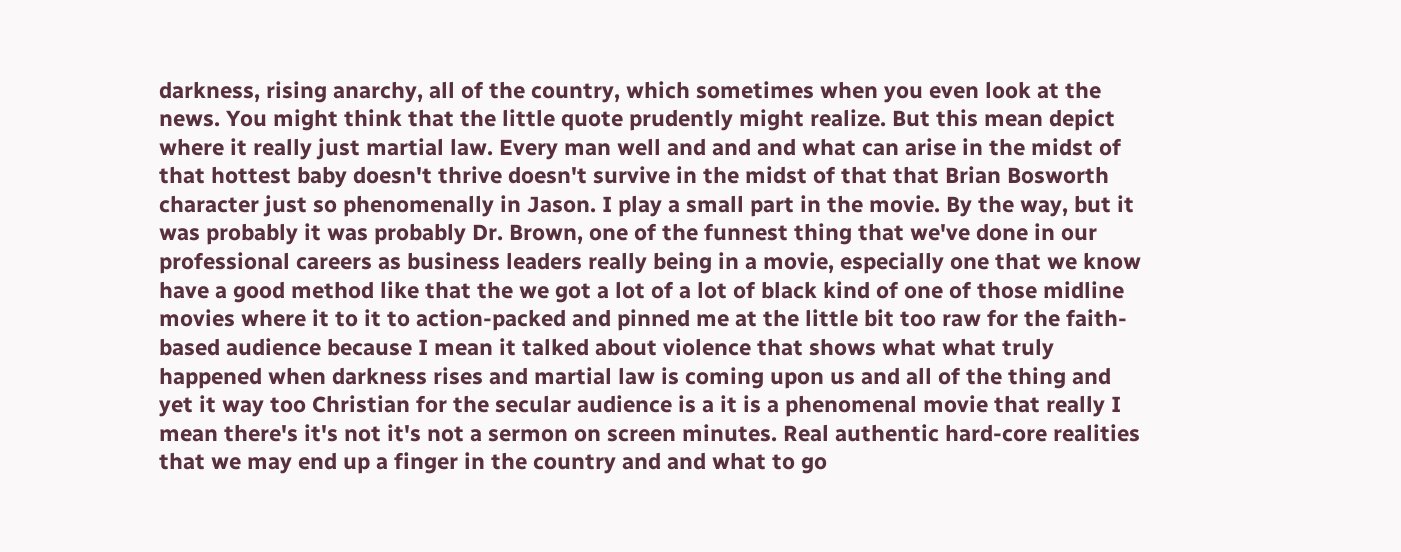darkness, rising anarchy, all of the country, which sometimes when you even look at the news. You might think that the little quote prudently might realize. But this mean depict where it really just martial law. Every man well and and and what can arise in the midst of that hottest baby doesn't thrive doesn't survive in the midst of that that Brian Bosworth character just so phenomenally in Jason. I play a small part in the movie. By the way, but it was probably it was probably Dr. Brown, one of the funnest thing that we've done in our professional careers as business leaders really being in a movie, especially one that we know have a good method like that the we got a lot of a lot of black kind of one of those midline movies where it to it to action-packed and pinned me at the little bit too raw for the faith-based audience because I mean it talked about violence that shows what what truly happened when darkness rises and martial law is coming upon us and all of the thing and yet it way too Christian for the secular audience is a it is a phenomenal movie that really I mean there's it's not it's not a sermon on screen minutes. Real authentic hard-core realities that we may end up a finger in the country and and what to go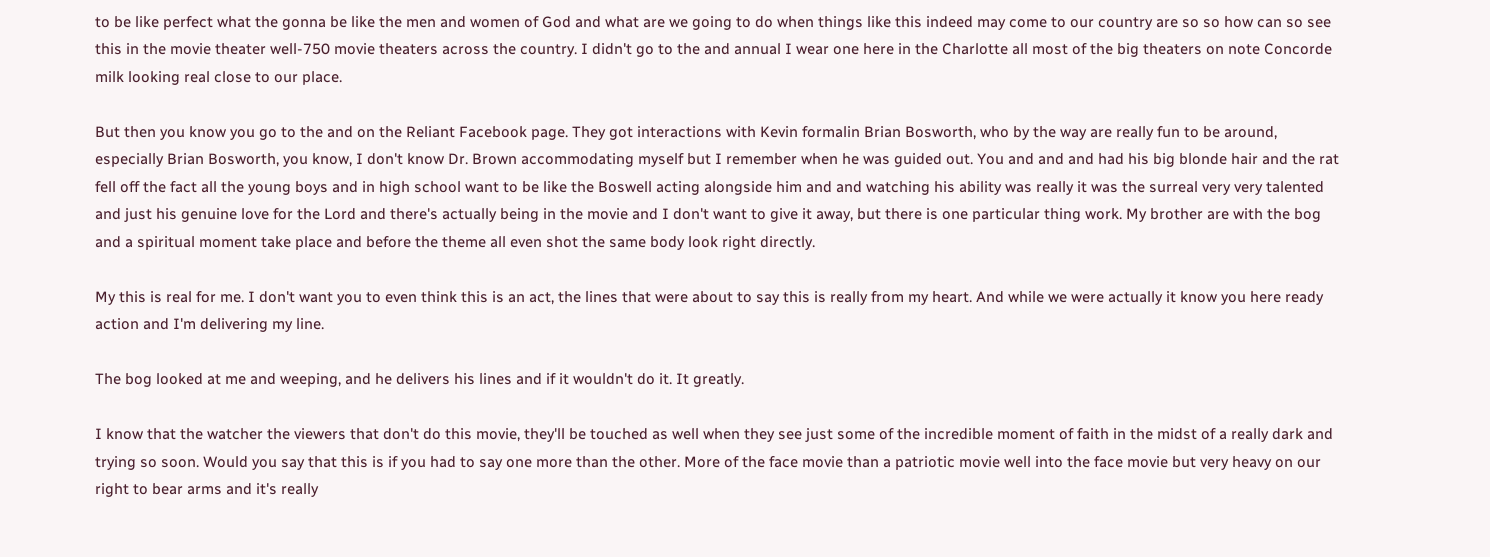to be like perfect what the gonna be like the men and women of God and what are we going to do when things like this indeed may come to our country are so so how can so see this in the movie theater well-750 movie theaters across the country. I didn't go to the and annual I wear one here in the Charlotte all most of the big theaters on note Concorde milk looking real close to our place.

But then you know you go to the and on the Reliant Facebook page. They got interactions with Kevin formalin Brian Bosworth, who by the way are really fun to be around, especially Brian Bosworth, you know, I don't know Dr. Brown accommodating myself but I remember when he was guided out. You and and and had his big blonde hair and the rat fell off the fact all the young boys and in high school want to be like the Boswell acting alongside him and and watching his ability was really it was the surreal very very talented and just his genuine love for the Lord and there's actually being in the movie and I don't want to give it away, but there is one particular thing work. My brother are with the bog and a spiritual moment take place and before the theme all even shot the same body look right directly.

My this is real for me. I don't want you to even think this is an act, the lines that were about to say this is really from my heart. And while we were actually it know you here ready action and I'm delivering my line.

The bog looked at me and weeping, and he delivers his lines and if it wouldn't do it. It greatly.

I know that the watcher the viewers that don't do this movie, they'll be touched as well when they see just some of the incredible moment of faith in the midst of a really dark and trying so soon. Would you say that this is if you had to say one more than the other. More of the face movie than a patriotic movie well into the face movie but very heavy on our right to bear arms and it's really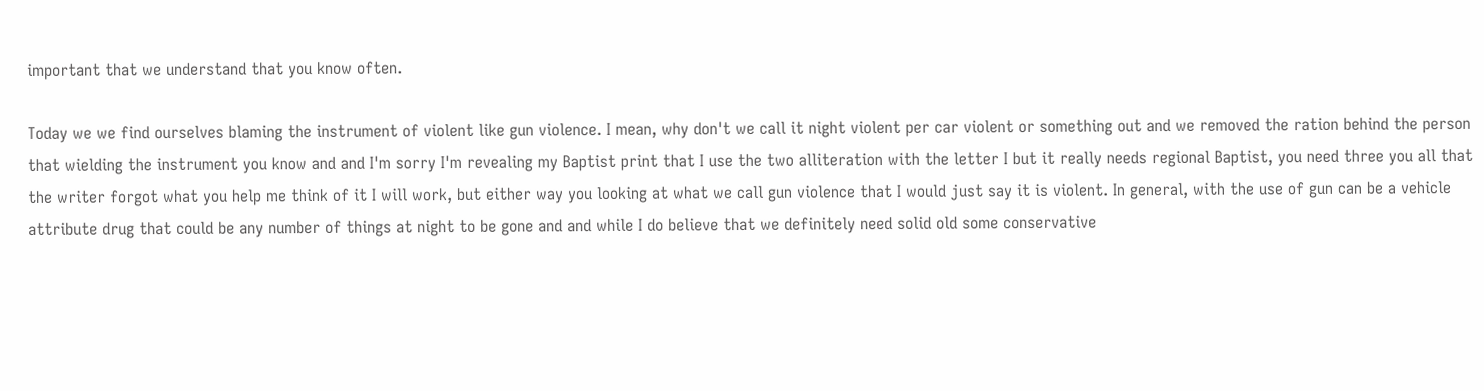important that we understand that you know often.

Today we we find ourselves blaming the instrument of violent like gun violence. I mean, why don't we call it night violent per car violent or something out and we removed the ration behind the person that wielding the instrument you know and and I'm sorry I'm revealing my Baptist print that I use the two alliteration with the letter I but it really needs regional Baptist, you need three you all that the writer forgot what you help me think of it I will work, but either way you looking at what we call gun violence that I would just say it is violent. In general, with the use of gun can be a vehicle attribute drug that could be any number of things at night to be gone and and while I do believe that we definitely need solid old some conservative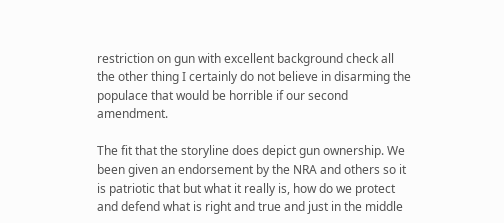restriction on gun with excellent background check all the other thing I certainly do not believe in disarming the populace that would be horrible if our second amendment.

The fit that the storyline does depict gun ownership. We been given an endorsement by the NRA and others so it is patriotic that but what it really is, how do we protect and defend what is right and true and just in the middle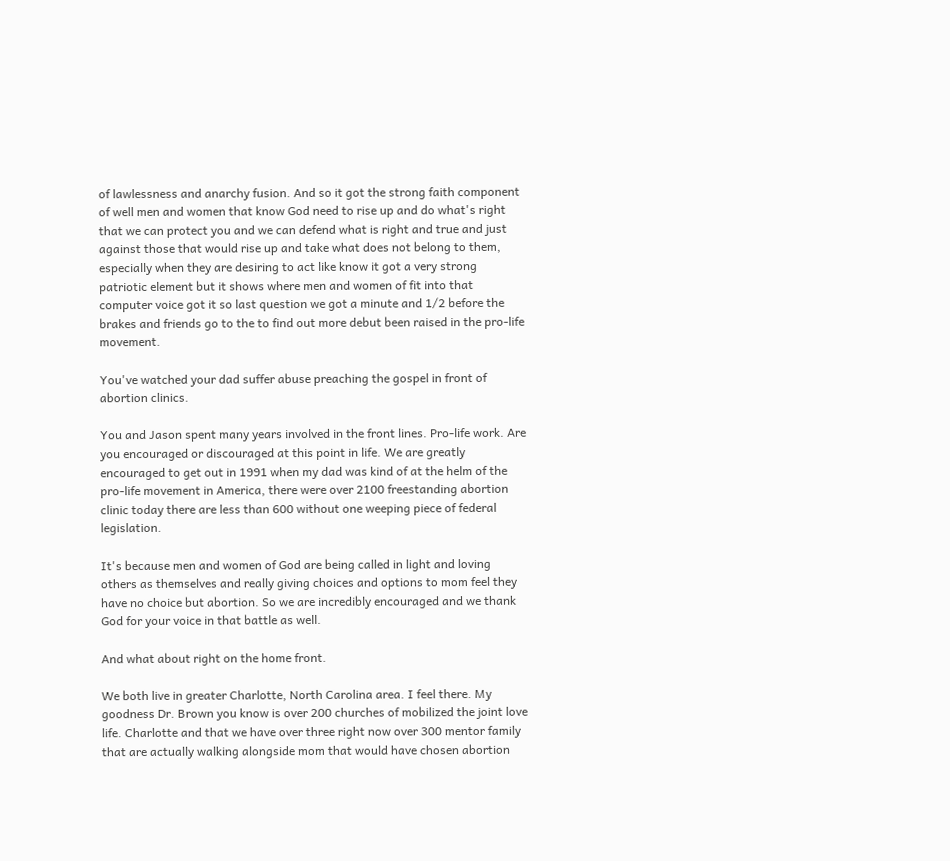of lawlessness and anarchy fusion. And so it got the strong faith component of well men and women that know God need to rise up and do what's right that we can protect you and we can defend what is right and true and just against those that would rise up and take what does not belong to them, especially when they are desiring to act like know it got a very strong patriotic element but it shows where men and women of fit into that computer voice got it so last question we got a minute and 1/2 before the brakes and friends go to the to find out more debut been raised in the pro-life movement.

You've watched your dad suffer abuse preaching the gospel in front of abortion clinics.

You and Jason spent many years involved in the front lines. Pro-life work. Are you encouraged or discouraged at this point in life. We are greatly encouraged to get out in 1991 when my dad was kind of at the helm of the pro-life movement in America, there were over 2100 freestanding abortion clinic today there are less than 600 without one weeping piece of federal legislation.

It's because men and women of God are being called in light and loving others as themselves and really giving choices and options to mom feel they have no choice but abortion. So we are incredibly encouraged and we thank God for your voice in that battle as well.

And what about right on the home front.

We both live in greater Charlotte, North Carolina area. I feel there. My goodness Dr. Brown you know is over 200 churches of mobilized the joint love life. Charlotte and that we have over three right now over 300 mentor family that are actually walking alongside mom that would have chosen abortion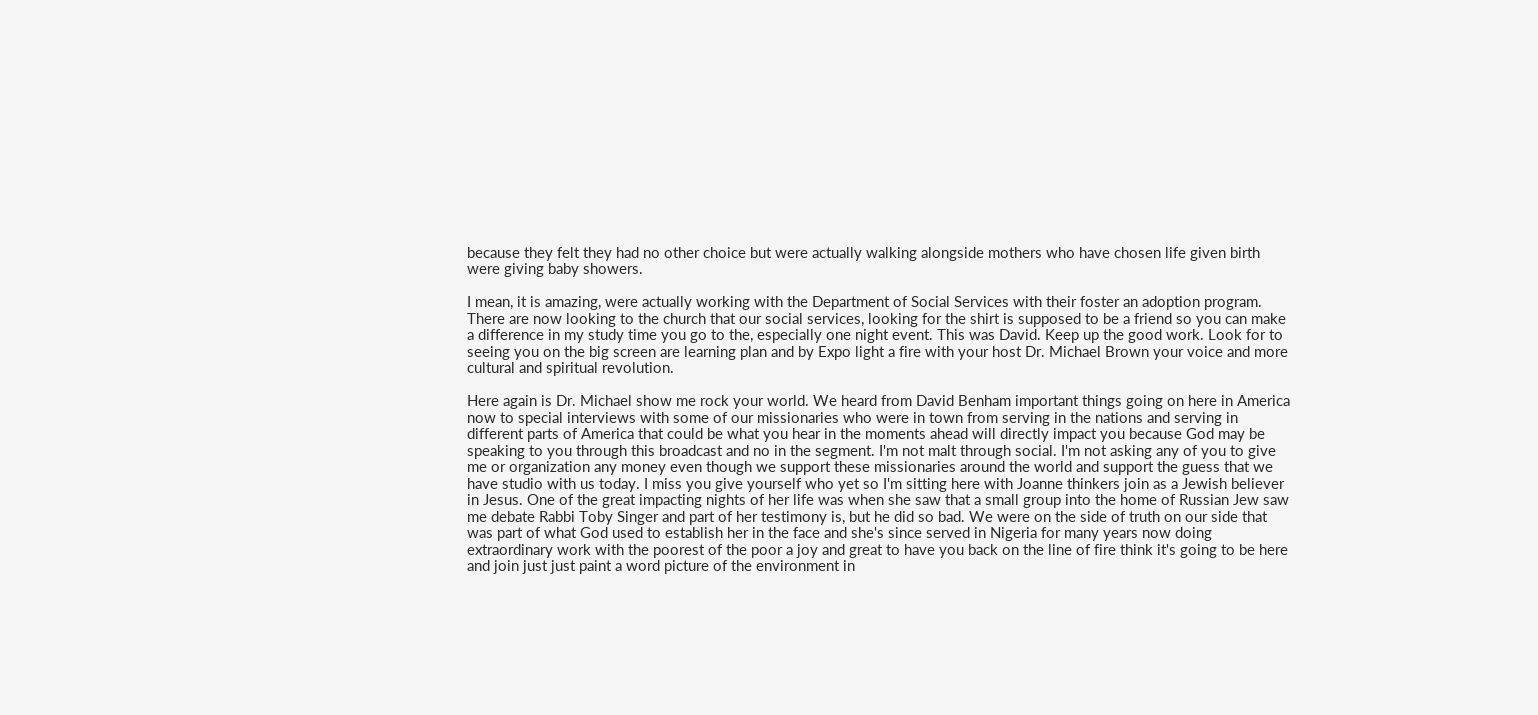because they felt they had no other choice but were actually walking alongside mothers who have chosen life given birth were giving baby showers.

I mean, it is amazing, were actually working with the Department of Social Services with their foster an adoption program. There are now looking to the church that our social services, looking for the shirt is supposed to be a friend so you can make a difference in my study time you go to the, especially one night event. This was David. Keep up the good work. Look for to seeing you on the big screen are learning plan and by Expo light a fire with your host Dr. Michael Brown your voice and more cultural and spiritual revolution.

Here again is Dr. Michael show me rock your world. We heard from David Benham important things going on here in America now to special interviews with some of our missionaries who were in town from serving in the nations and serving in different parts of America that could be what you hear in the moments ahead will directly impact you because God may be speaking to you through this broadcast and no in the segment. I'm not malt through social. I'm not asking any of you to give me or organization any money even though we support these missionaries around the world and support the guess that we have studio with us today. I miss you give yourself who yet so I'm sitting here with Joanne thinkers join as a Jewish believer in Jesus. One of the great impacting nights of her life was when she saw that a small group into the home of Russian Jew saw me debate Rabbi Toby Singer and part of her testimony is, but he did so bad. We were on the side of truth on our side that was part of what God used to establish her in the face and she's since served in Nigeria for many years now doing extraordinary work with the poorest of the poor a joy and great to have you back on the line of fire think it's going to be here and join just just paint a word picture of the environment in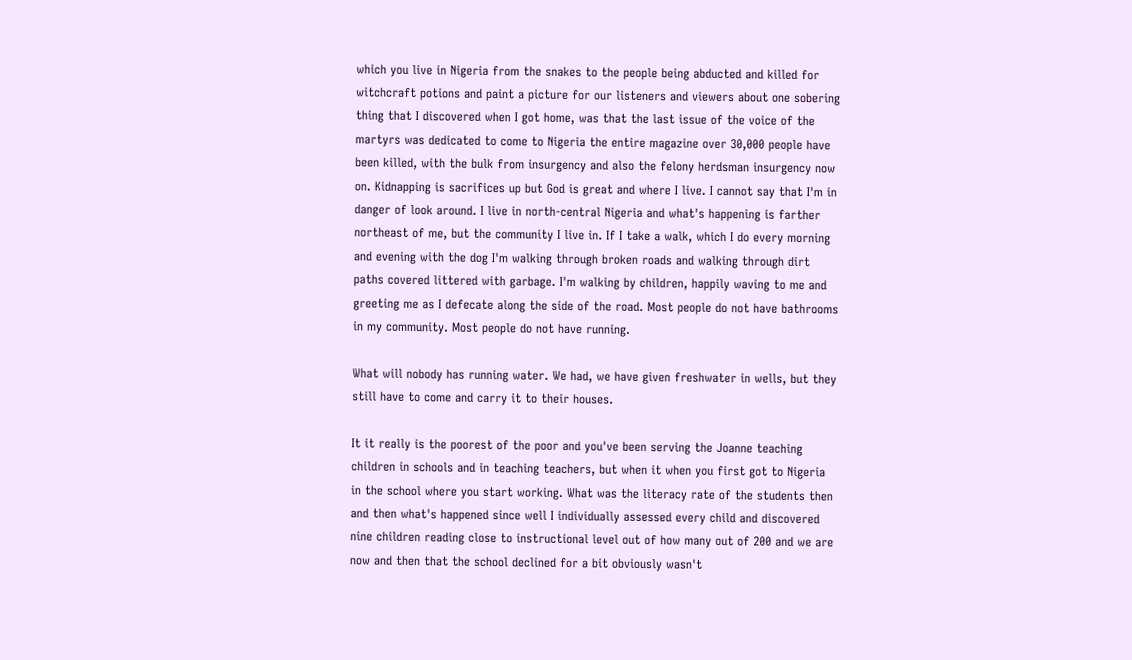which you live in Nigeria from the snakes to the people being abducted and killed for witchcraft potions and paint a picture for our listeners and viewers about one sobering thing that I discovered when I got home, was that the last issue of the voice of the martyrs was dedicated to come to Nigeria the entire magazine over 30,000 people have been killed, with the bulk from insurgency and also the felony herdsman insurgency now on. Kidnapping is sacrifices up but God is great and where I live. I cannot say that I'm in danger of look around. I live in north-central Nigeria and what's happening is farther northeast of me, but the community I live in. If I take a walk, which I do every morning and evening with the dog I'm walking through broken roads and walking through dirt paths covered littered with garbage. I'm walking by children, happily waving to me and greeting me as I defecate along the side of the road. Most people do not have bathrooms in my community. Most people do not have running.

What will nobody has running water. We had, we have given freshwater in wells, but they still have to come and carry it to their houses.

It it really is the poorest of the poor and you've been serving the Joanne teaching children in schools and in teaching teachers, but when it when you first got to Nigeria in the school where you start working. What was the literacy rate of the students then and then what's happened since well I individually assessed every child and discovered nine children reading close to instructional level out of how many out of 200 and we are now and then that the school declined for a bit obviously wasn't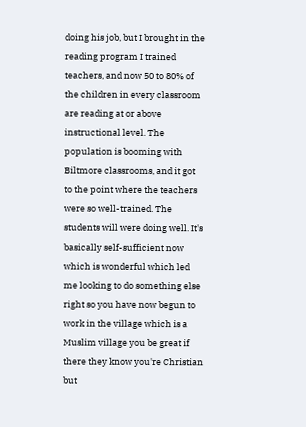doing his job, but I brought in the reading program I trained teachers, and now 50 to 80% of the children in every classroom are reading at or above instructional level. The population is booming with Biltmore classrooms, and it got to the point where the teachers were so well-trained. The students will were doing well. It's basically self-sufficient now which is wonderful which led me looking to do something else right so you have now begun to work in the village which is a Muslim village you be great if there they know you're Christian but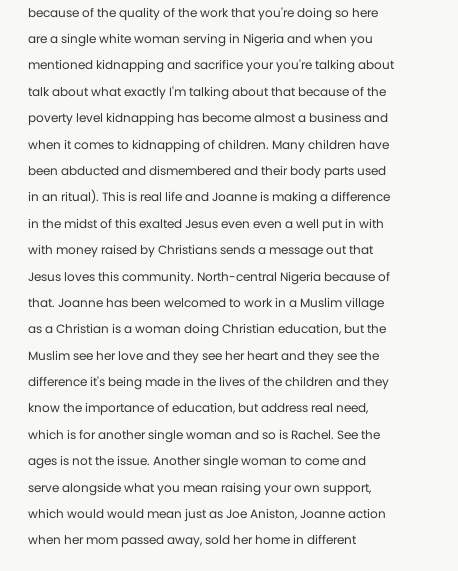because of the quality of the work that you're doing so here are a single white woman serving in Nigeria and when you mentioned kidnapping and sacrifice your you're talking about talk about what exactly I'm talking about that because of the poverty level kidnapping has become almost a business and when it comes to kidnapping of children. Many children have been abducted and dismembered and their body parts used in an ritual). This is real life and Joanne is making a difference in the midst of this exalted Jesus even even a well put in with with money raised by Christians sends a message out that Jesus loves this community. North-central Nigeria because of that. Joanne has been welcomed to work in a Muslim village as a Christian is a woman doing Christian education, but the Muslim see her love and they see her heart and they see the difference it's being made in the lives of the children and they know the importance of education, but address real need, which is for another single woman and so is Rachel. See the ages is not the issue. Another single woman to come and serve alongside what you mean raising your own support, which would would mean just as Joe Aniston, Joanne action when her mom passed away, sold her home in different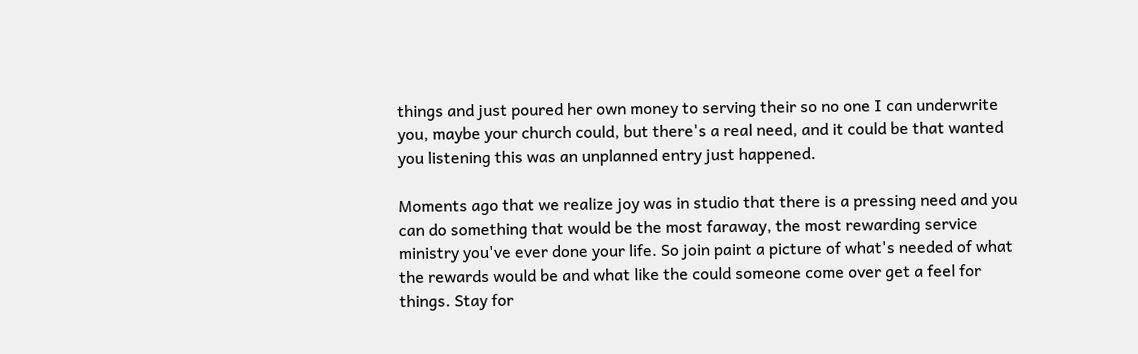things and just poured her own money to serving their so no one I can underwrite you, maybe your church could, but there's a real need, and it could be that wanted you listening this was an unplanned entry just happened.

Moments ago that we realize joy was in studio that there is a pressing need and you can do something that would be the most faraway, the most rewarding service ministry you've ever done your life. So join paint a picture of what's needed of what the rewards would be and what like the could someone come over get a feel for things. Stay for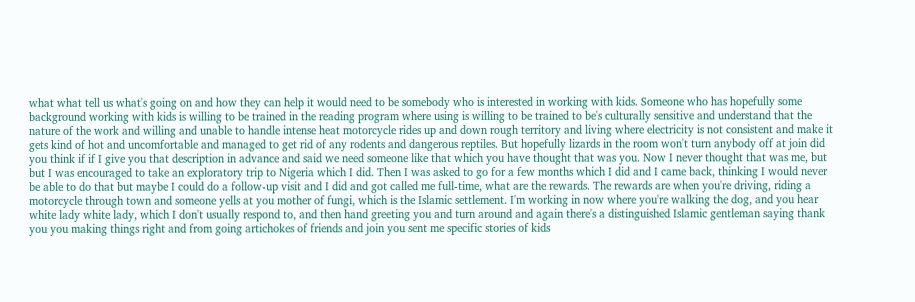what what tell us what's going on and how they can help it would need to be somebody who is interested in working with kids. Someone who has hopefully some background working with kids is willing to be trained in the reading program where using is willing to be trained to be's culturally sensitive and understand that the nature of the work and willing and unable to handle intense heat motorcycle rides up and down rough territory and living where electricity is not consistent and make it gets kind of hot and uncomfortable and managed to get rid of any rodents and dangerous reptiles. But hopefully lizards in the room won't turn anybody off at join did you think if if I give you that description in advance and said we need someone like that which you have thought that was you. Now I never thought that was me, but but I was encouraged to take an exploratory trip to Nigeria which I did. Then I was asked to go for a few months which I did and I came back, thinking I would never be able to do that but maybe I could do a follow-up visit and I did and got called me full-time, what are the rewards. The rewards are when you're driving, riding a motorcycle through town and someone yells at you mother of fungi, which is the Islamic settlement. I'm working in now where you're walking the dog, and you hear white lady white lady, which I don't usually respond to, and then hand greeting you and turn around and again there's a distinguished Islamic gentleman saying thank you you making things right and from going artichokes of friends and join you sent me specific stories of kids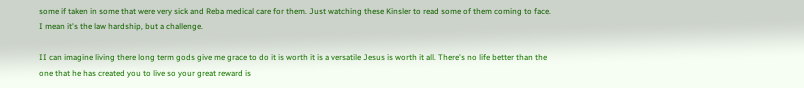some if taken in some that were very sick and Reba medical care for them. Just watching these Kinsler to read some of them coming to face. I mean it's the law hardship, but a challenge.

II can imagine living there long term gods give me grace to do it is worth it is a versatile Jesus is worth it all. There's no life better than the one that he has created you to live so your great reward is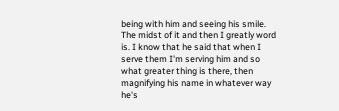being with him and seeing his smile. The midst of it and then I greatly word is. I know that he said that when I serve them I'm serving him and so what greater thing is there, then magnifying his name in whatever way he's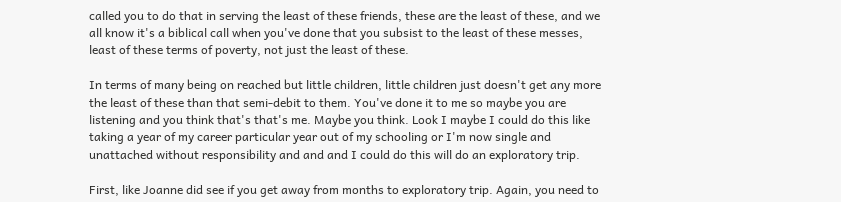called you to do that in serving the least of these friends, these are the least of these, and we all know it's a biblical call when you've done that you subsist to the least of these messes, least of these terms of poverty, not just the least of these.

In terms of many being on reached but little children, little children just doesn't get any more the least of these than that semi-debit to them. You've done it to me so maybe you are listening and you think that's that's me. Maybe you think. Look I maybe I could do this like taking a year of my career particular year out of my schooling or I'm now single and unattached without responsibility and and and I could do this will do an exploratory trip.

First, like Joanne did see if you get away from months to exploratory trip. Again, you need to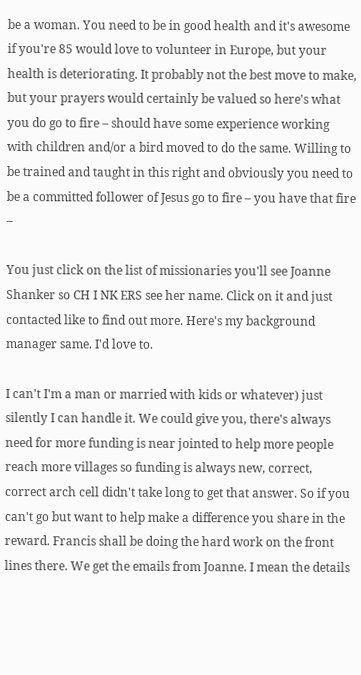be a woman. You need to be in good health and it's awesome if you're 85 would love to volunteer in Europe, but your health is deteriorating. It probably not the best move to make, but your prayers would certainly be valued so here's what you do go to fire – should have some experience working with children and/or a bird moved to do the same. Willing to be trained and taught in this right and obviously you need to be a committed follower of Jesus go to fire – you have that fire –

You just click on the list of missionaries you'll see Joanne Shanker so CH I NK ERS see her name. Click on it and just contacted like to find out more. Here's my background manager same. I'd love to.

I can't I'm a man or married with kids or whatever) just silently I can handle it. We could give you, there's always need for more funding is near jointed to help more people reach more villages so funding is always new, correct, correct arch cell didn't take long to get that answer. So if you can't go but want to help make a difference you share in the reward. Francis shall be doing the hard work on the front lines there. We get the emails from Joanne. I mean the details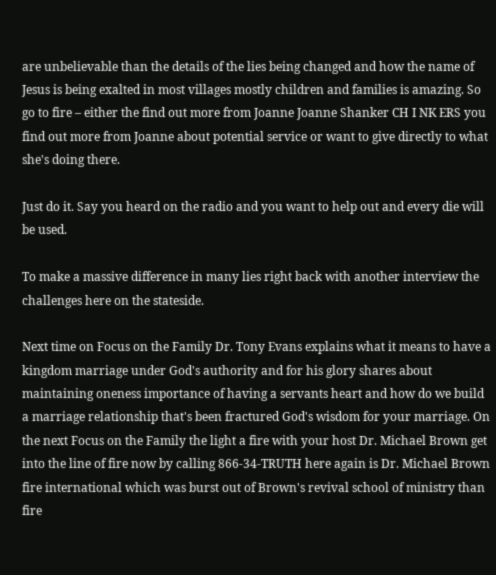are unbelievable than the details of the lies being changed and how the name of Jesus is being exalted in most villages mostly children and families is amazing. So go to fire – either the find out more from Joanne Joanne Shanker CH I NK ERS you find out more from Joanne about potential service or want to give directly to what she's doing there.

Just do it. Say you heard on the radio and you want to help out and every die will be used.

To make a massive difference in many lies right back with another interview the challenges here on the stateside.

Next time on Focus on the Family Dr. Tony Evans explains what it means to have a kingdom marriage under God's authority and for his glory shares about maintaining oneness importance of having a servants heart and how do we build a marriage relationship that's been fractured God's wisdom for your marriage. On the next Focus on the Family the light a fire with your host Dr. Michael Brown get into the line of fire now by calling 866-34-TRUTH here again is Dr. Michael Brown fire international which was burst out of Brown's revival school of ministry than fire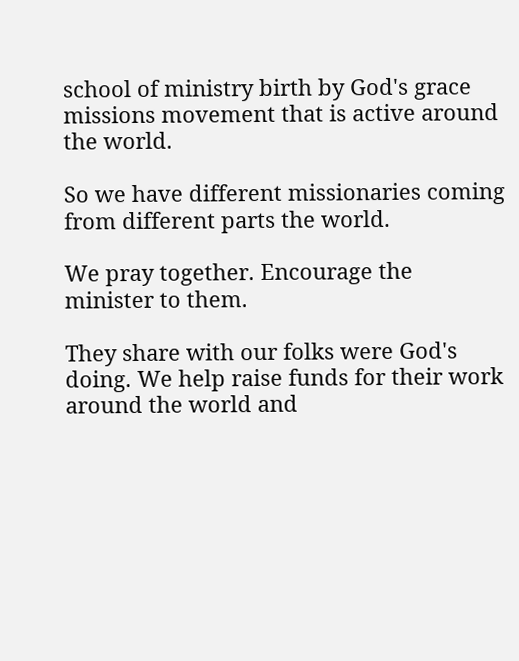school of ministry birth by God's grace missions movement that is active around the world.

So we have different missionaries coming from different parts the world.

We pray together. Encourage the minister to them.

They share with our folks were God's doing. We help raise funds for their work around the world and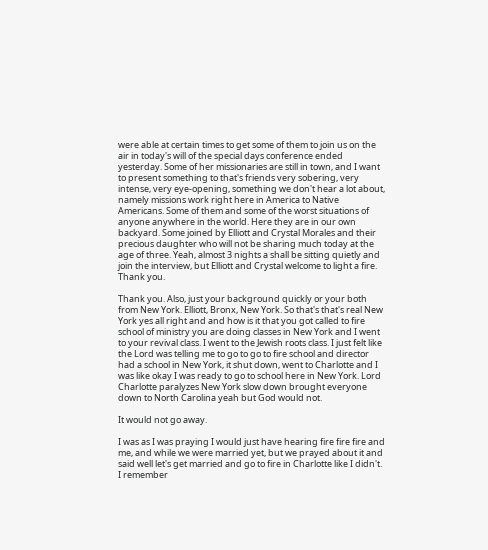were able at certain times to get some of them to join us on the air in today's will of the special days conference ended yesterday. Some of her missionaries are still in town, and I want to present something to that's friends very sobering, very intense, very eye-opening, something we don't hear a lot about, namely missions work right here in America to Native Americans. Some of them and some of the worst situations of anyone anywhere in the world. Here they are in our own backyard. Some joined by Elliott and Crystal Morales and their precious daughter who will not be sharing much today at the age of three. Yeah, almost 3 nights a shall be sitting quietly and join the interview, but Elliott and Crystal welcome to light a fire. Thank you.

Thank you. Also, just your background quickly or your both from New York. Elliott, Bronx, New York. So that's that's real New York yes all right and and how is it that you got called to fire school of ministry you are doing classes in New York and I went to your revival class. I went to the Jewish roots class. I just felt like the Lord was telling me to go to go to fire school and director had a school in New York, it shut down, went to Charlotte and I was like okay I was ready to go to school here in New York. Lord Charlotte paralyzes New York slow down brought everyone down to North Carolina yeah but God would not.

It would not go away.

I was as I was praying I would just have hearing fire fire fire and me, and while we were married yet, but we prayed about it and said well let's get married and go to fire in Charlotte like I didn't. I remember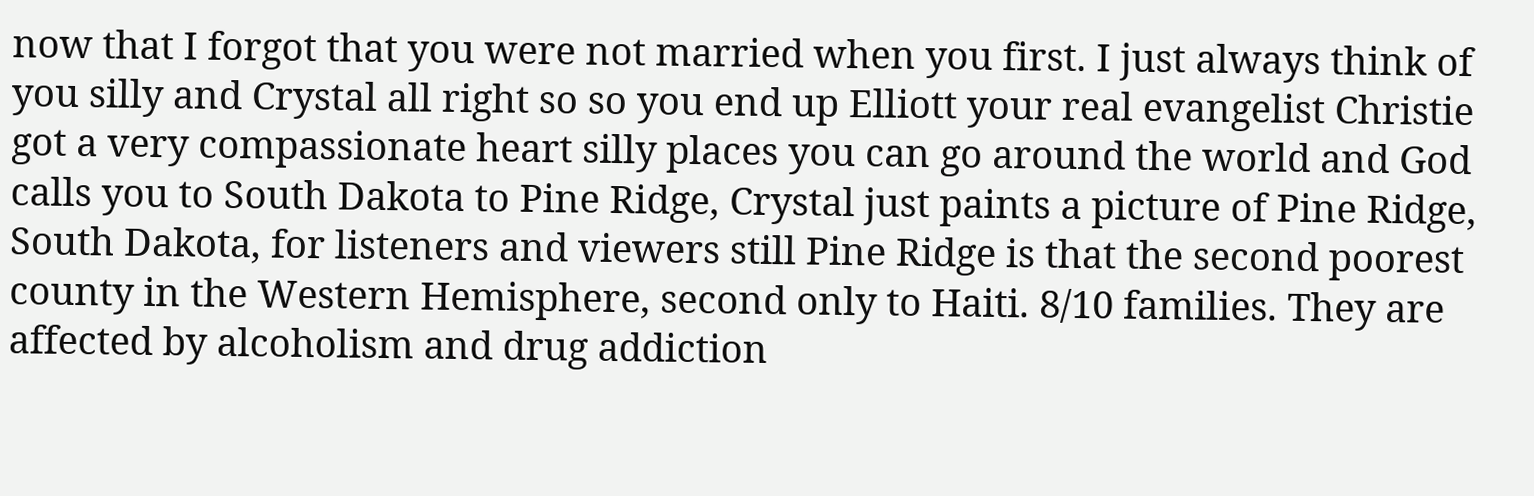now that I forgot that you were not married when you first. I just always think of you silly and Crystal all right so so you end up Elliott your real evangelist Christie got a very compassionate heart silly places you can go around the world and God calls you to South Dakota to Pine Ridge, Crystal just paints a picture of Pine Ridge, South Dakota, for listeners and viewers still Pine Ridge is that the second poorest county in the Western Hemisphere, second only to Haiti. 8/10 families. They are affected by alcoholism and drug addiction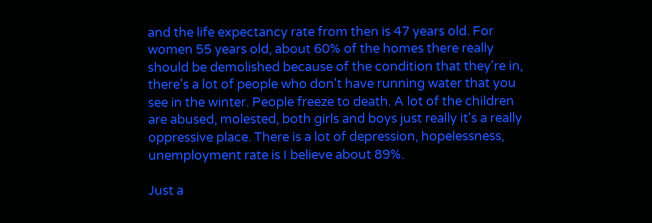and the life expectancy rate from then is 47 years old. For women 55 years old, about 60% of the homes there really should be demolished because of the condition that they're in, there's a lot of people who don't have running water that you see in the winter. People freeze to death. A lot of the children are abused, molested, both girls and boys just really it's a really oppressive place. There is a lot of depression, hopelessness, unemployment rate is I believe about 89%.

Just a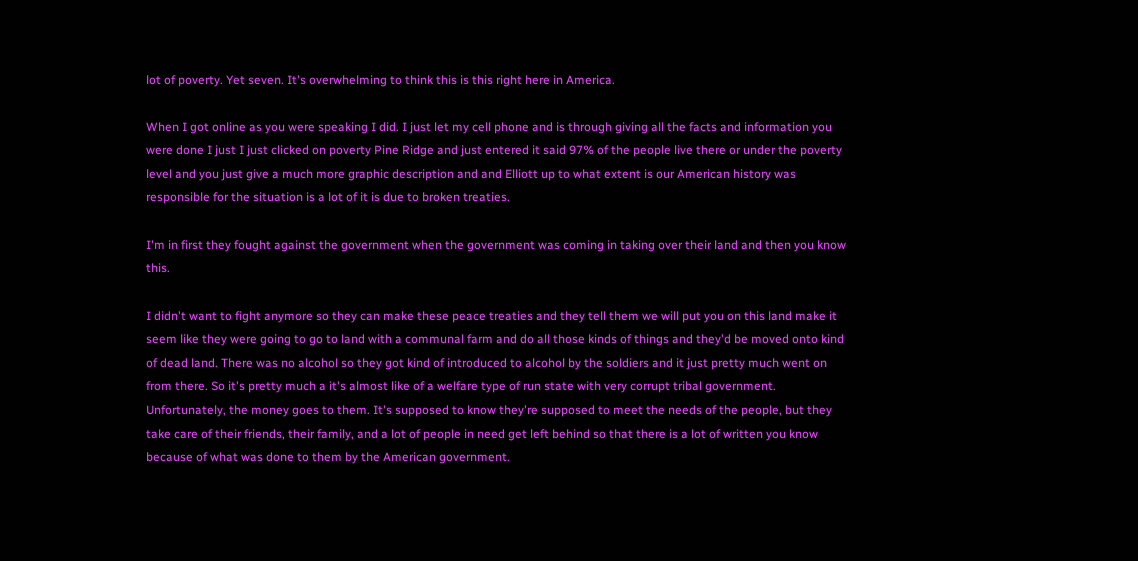lot of poverty. Yet seven. It's overwhelming to think this is this right here in America.

When I got online as you were speaking I did. I just let my cell phone and is through giving all the facts and information you were done I just I just clicked on poverty Pine Ridge and just entered it said 97% of the people live there or under the poverty level and you just give a much more graphic description and and Elliott up to what extent is our American history was responsible for the situation is a lot of it is due to broken treaties.

I'm in first they fought against the government when the government was coming in taking over their land and then you know this.

I didn't want to fight anymore so they can make these peace treaties and they tell them we will put you on this land make it seem like they were going to go to land with a communal farm and do all those kinds of things and they'd be moved onto kind of dead land. There was no alcohol so they got kind of introduced to alcohol by the soldiers and it just pretty much went on from there. So it's pretty much a it's almost like of a welfare type of run state with very corrupt tribal government. Unfortunately, the money goes to them. It's supposed to know they're supposed to meet the needs of the people, but they take care of their friends, their family, and a lot of people in need get left behind so that there is a lot of written you know because of what was done to them by the American government.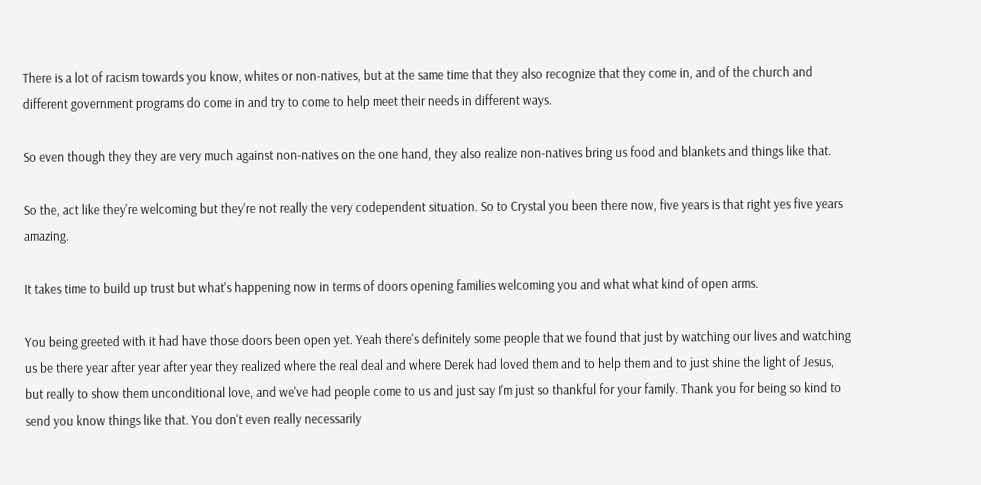There is a lot of racism towards you know, whites or non-natives, but at the same time that they also recognize that they come in, and of the church and different government programs do come in and try to come to help meet their needs in different ways.

So even though they they are very much against non-natives on the one hand, they also realize non-natives bring us food and blankets and things like that.

So the, act like they're welcoming but they're not really the very codependent situation. So to Crystal you been there now, five years is that right yes five years amazing.

It takes time to build up trust but what's happening now in terms of doors opening families welcoming you and what what kind of open arms.

You being greeted with it had have those doors been open yet. Yeah there's definitely some people that we found that just by watching our lives and watching us be there year after year after year they realized where the real deal and where Derek had loved them and to help them and to just shine the light of Jesus, but really to show them unconditional love, and we've had people come to us and just say I'm just so thankful for your family. Thank you for being so kind to send you know things like that. You don't even really necessarily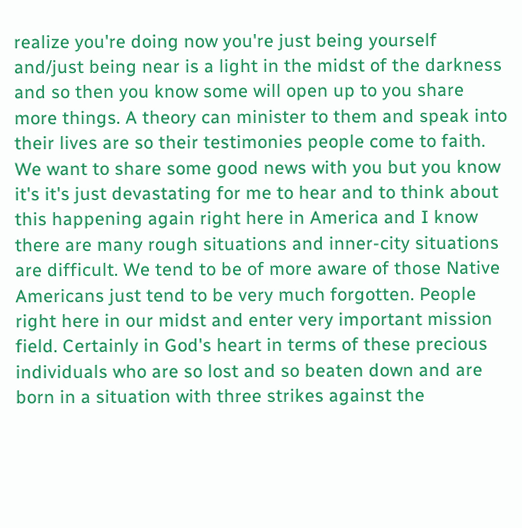realize you're doing now you're just being yourself and/just being near is a light in the midst of the darkness and so then you know some will open up to you share more things. A theory can minister to them and speak into their lives are so their testimonies people come to faith. We want to share some good news with you but you know it's it's just devastating for me to hear and to think about this happening again right here in America and I know there are many rough situations and inner-city situations are difficult. We tend to be of more aware of those Native Americans just tend to be very much forgotten. People right here in our midst and enter very important mission field. Certainly in God's heart in terms of these precious individuals who are so lost and so beaten down and are born in a situation with three strikes against the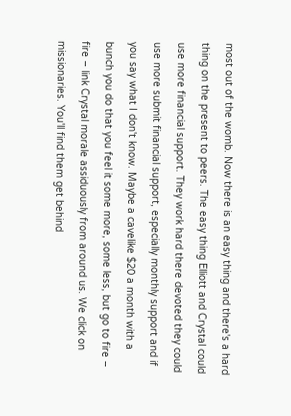most out of the womb. Now there is an easy thing and there's a hard thing on the present to peers. The easy thing Elliott and Crystal could use more financial support. They work hard there devoted they could use more submit financial support, especially monthly support and if you say what I don't know. Maybe a cavelike $20 a month with a bunch you do that you feel it some more, some less, but go to fire – fire – link Crystal morale assiduously from around us. We click on missionaries. You'll find them get behind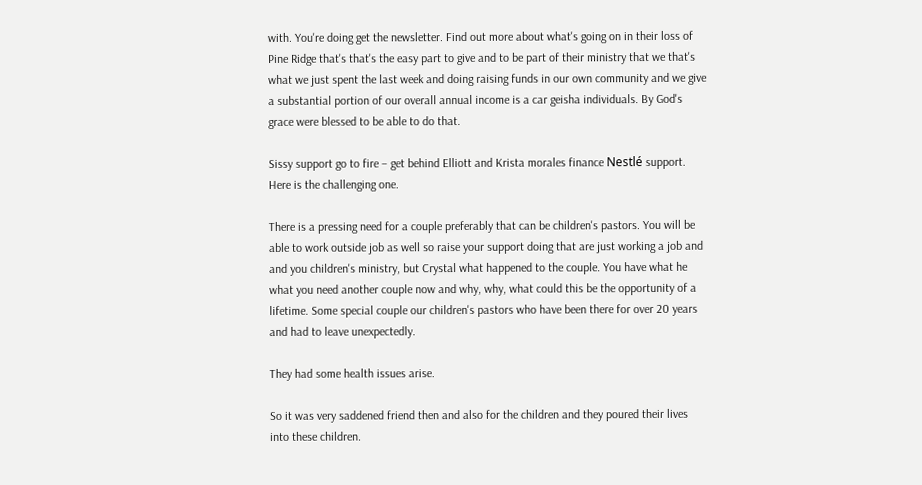with. You're doing get the newsletter. Find out more about what's going on in their loss of Pine Ridge that's that's the easy part to give and to be part of their ministry that we that's what we just spent the last week and doing raising funds in our own community and we give a substantial portion of our overall annual income is a car geisha individuals. By God's grace were blessed to be able to do that.

Sissy support go to fire – get behind Elliott and Krista morales finance Nestlé support. Here is the challenging one.

There is a pressing need for a couple preferably that can be children's pastors. You will be able to work outside job as well so raise your support doing that are just working a job and and you children's ministry, but Crystal what happened to the couple. You have what he what you need another couple now and why, why, what could this be the opportunity of a lifetime. Some special couple our children's pastors who have been there for over 20 years and had to leave unexpectedly.

They had some health issues arise.

So it was very saddened friend then and also for the children and they poured their lives into these children.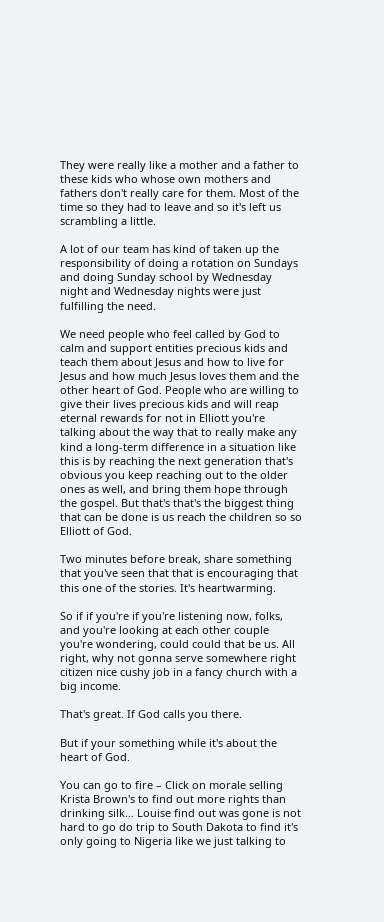They were really like a mother and a father to these kids who whose own mothers and fathers don't really care for them. Most of the time so they had to leave and so it's left us scrambling a little.

A lot of our team has kind of taken up the responsibility of doing a rotation on Sundays and doing Sunday school by Wednesday night and Wednesday nights were just fulfilling the need.

We need people who feel called by God to calm and support entities precious kids and teach them about Jesus and how to live for Jesus and how much Jesus loves them and the other heart of God. People who are willing to give their lives precious kids and will reap eternal rewards for not in Elliott you're talking about the way that to really make any kind a long-term difference in a situation like this is by reaching the next generation that's obvious you keep reaching out to the older ones as well, and bring them hope through the gospel. But that's that's the biggest thing that can be done is us reach the children so so Elliott of God.

Two minutes before break, share something that you've seen that that is encouraging that this one of the stories. It's heartwarming.

So if if you're if you're listening now, folks, and you're looking at each other couple you're wondering, could could that be us. All right, why not gonna serve somewhere right citizen nice cushy job in a fancy church with a big income.

That's great. If God calls you there.

But if your something while it's about the heart of God.

You can go to fire – Click on morale selling Krista Brown's to find out more rights than drinking silk… Louise find out was gone is not hard to go do trip to South Dakota to find it's only going to Nigeria like we just talking to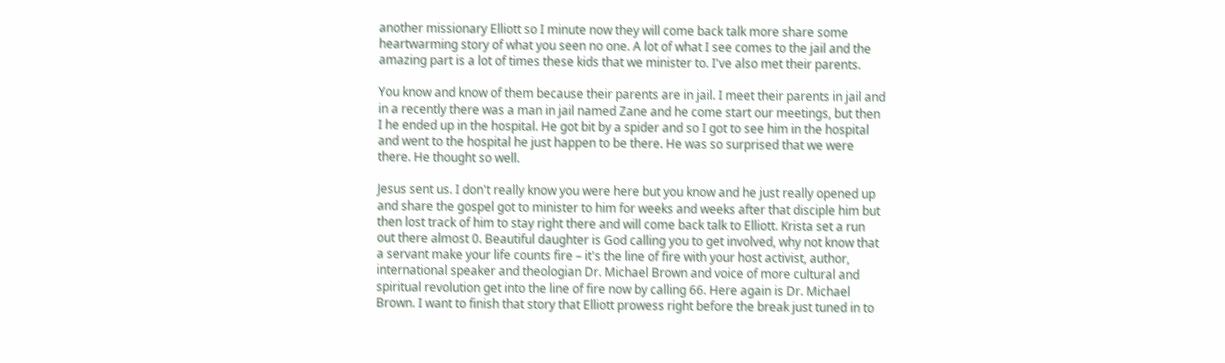another missionary Elliott so I minute now they will come back talk more share some heartwarming story of what you seen no one. A lot of what I see comes to the jail and the amazing part is a lot of times these kids that we minister to. I've also met their parents.

You know and know of them because their parents are in jail. I meet their parents in jail and in a recently there was a man in jail named Zane and he come start our meetings, but then I he ended up in the hospital. He got bit by a spider and so I got to see him in the hospital and went to the hospital he just happen to be there. He was so surprised that we were there. He thought so well.

Jesus sent us. I don't really know you were here but you know and he just really opened up and share the gospel got to minister to him for weeks and weeks after that disciple him but then lost track of him to stay right there and will come back talk to Elliott. Krista set a run out there almost 0. Beautiful daughter is God calling you to get involved, why not know that a servant make your life counts fire – it's the line of fire with your host activist, author, international speaker and theologian Dr. Michael Brown and voice of more cultural and spiritual revolution get into the line of fire now by calling 66. Here again is Dr. Michael Brown. I want to finish that story that Elliott prowess right before the break just tuned in to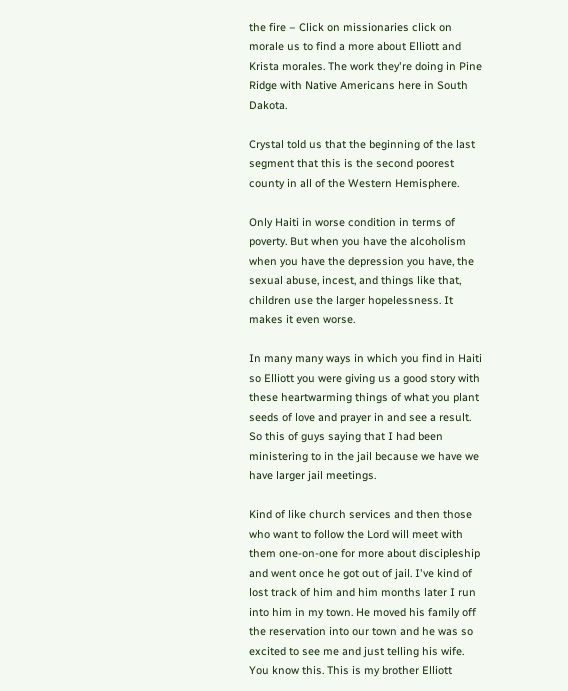the fire – Click on missionaries click on morale us to find a more about Elliott and Krista morales. The work they're doing in Pine Ridge with Native Americans here in South Dakota.

Crystal told us that the beginning of the last segment that this is the second poorest county in all of the Western Hemisphere.

Only Haiti in worse condition in terms of poverty. But when you have the alcoholism when you have the depression you have, the sexual abuse, incest, and things like that, children use the larger hopelessness. It makes it even worse.

In many many ways in which you find in Haiti so Elliott you were giving us a good story with these heartwarming things of what you plant seeds of love and prayer in and see a result. So this of guys saying that I had been ministering to in the jail because we have we have larger jail meetings.

Kind of like church services and then those who want to follow the Lord will meet with them one-on-one for more about discipleship and went once he got out of jail. I've kind of lost track of him and him months later I run into him in my town. He moved his family off the reservation into our town and he was so excited to see me and just telling his wife. You know this. This is my brother Elliott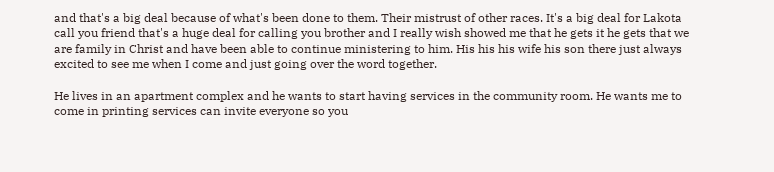and that's a big deal because of what's been done to them. Their mistrust of other races. It's a big deal for Lakota call you friend that's a huge deal for calling you brother and I really wish showed me that he gets it he gets that we are family in Christ and have been able to continue ministering to him. His his his wife his son there just always excited to see me when I come and just going over the word together.

He lives in an apartment complex and he wants to start having services in the community room. He wants me to come in printing services can invite everyone so you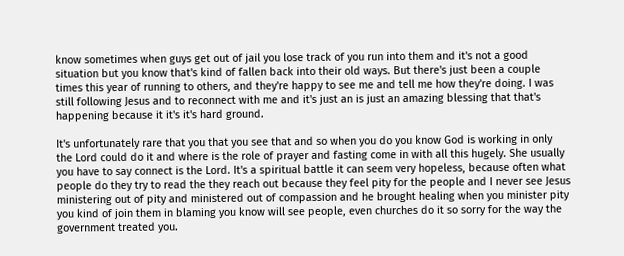know sometimes when guys get out of jail you lose track of you run into them and it's not a good situation but you know that's kind of fallen back into their old ways. But there's just been a couple times this year of running to others, and they're happy to see me and tell me how they're doing. I was still following Jesus and to reconnect with me and it's just an is just an amazing blessing that that's happening because it it's it's hard ground.

It's unfortunately rare that you that you see that and so when you do you know God is working in only the Lord could do it and where is the role of prayer and fasting come in with all this hugely. She usually you have to say connect is the Lord. It's a spiritual battle it can seem very hopeless, because often what people do they try to read the they reach out because they feel pity for the people and I never see Jesus ministering out of pity and ministered out of compassion and he brought healing when you minister pity you kind of join them in blaming you know will see people, even churches do it so sorry for the way the government treated you.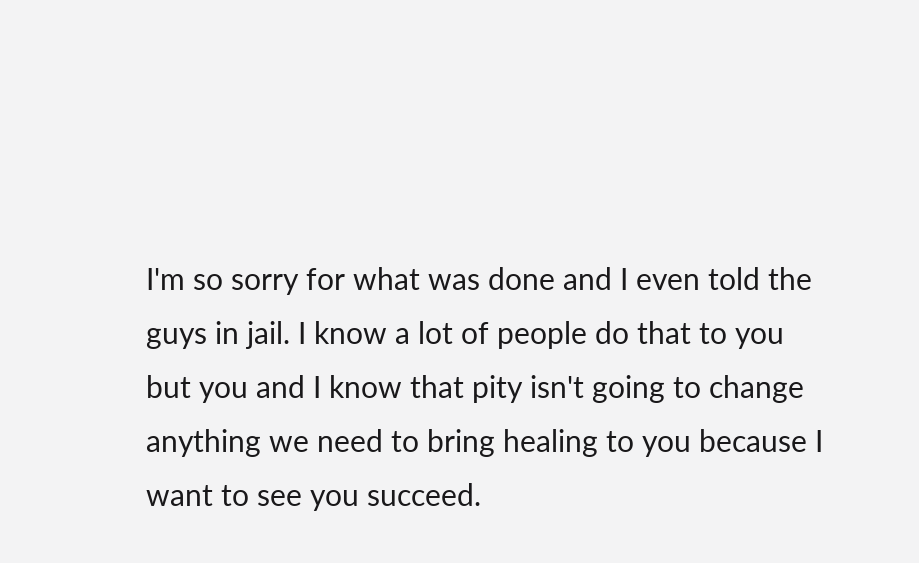I'm so sorry for what was done and I even told the guys in jail. I know a lot of people do that to you but you and I know that pity isn't going to change anything we need to bring healing to you because I want to see you succeed.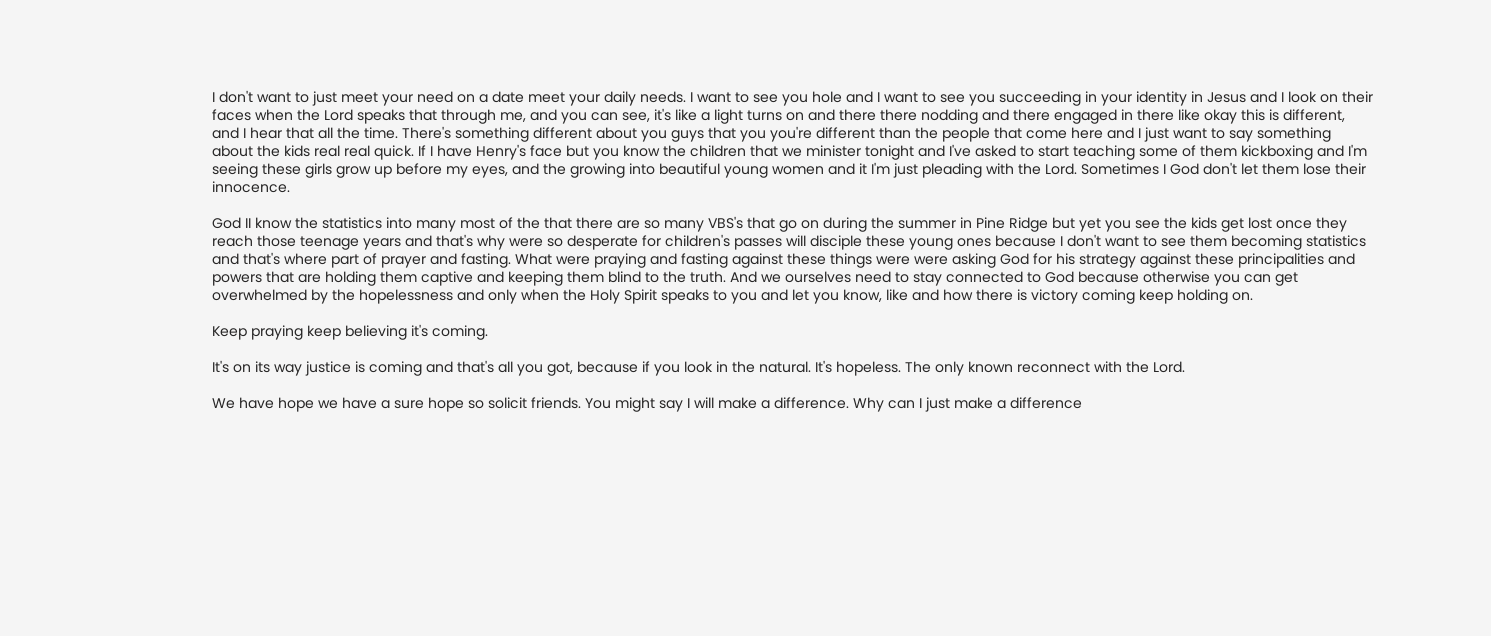I don't want to just meet your need on a date meet your daily needs. I want to see you hole and I want to see you succeeding in your identity in Jesus and I look on their faces when the Lord speaks that through me, and you can see, it's like a light turns on and there there nodding and there engaged in there like okay this is different, and I hear that all the time. There's something different about you guys that you you're different than the people that come here and I just want to say something about the kids real real quick. If I have Henry's face but you know the children that we minister tonight and I've asked to start teaching some of them kickboxing and I'm seeing these girls grow up before my eyes, and the growing into beautiful young women and it I'm just pleading with the Lord. Sometimes I God don't let them lose their innocence.

God II know the statistics into many most of the that there are so many VBS's that go on during the summer in Pine Ridge but yet you see the kids get lost once they reach those teenage years and that's why were so desperate for children's passes will disciple these young ones because I don't want to see them becoming statistics and that's where part of prayer and fasting. What were praying and fasting against these things were were asking God for his strategy against these principalities and powers that are holding them captive and keeping them blind to the truth. And we ourselves need to stay connected to God because otherwise you can get overwhelmed by the hopelessness and only when the Holy Spirit speaks to you and let you know, like and how there is victory coming keep holding on.

Keep praying keep believing it's coming.

It's on its way justice is coming and that's all you got, because if you look in the natural. It's hopeless. The only known reconnect with the Lord.

We have hope we have a sure hope so solicit friends. You might say I will make a difference. Why can I just make a difference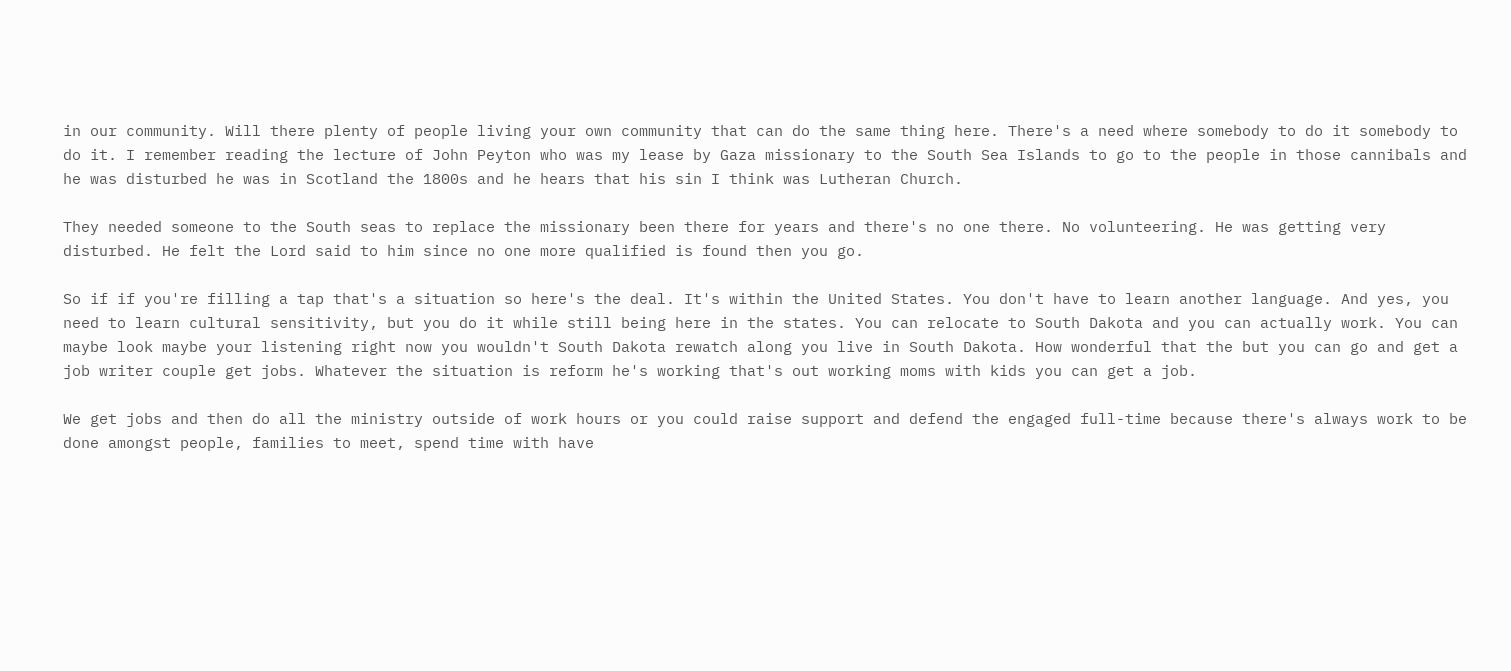in our community. Will there plenty of people living your own community that can do the same thing here. There's a need where somebody to do it somebody to do it. I remember reading the lecture of John Peyton who was my lease by Gaza missionary to the South Sea Islands to go to the people in those cannibals and he was disturbed he was in Scotland the 1800s and he hears that his sin I think was Lutheran Church.

They needed someone to the South seas to replace the missionary been there for years and there's no one there. No volunteering. He was getting very disturbed. He felt the Lord said to him since no one more qualified is found then you go.

So if if you're filling a tap that's a situation so here's the deal. It's within the United States. You don't have to learn another language. And yes, you need to learn cultural sensitivity, but you do it while still being here in the states. You can relocate to South Dakota and you can actually work. You can maybe look maybe your listening right now you wouldn't South Dakota rewatch along you live in South Dakota. How wonderful that the but you can go and get a job writer couple get jobs. Whatever the situation is reform he's working that's out working moms with kids you can get a job.

We get jobs and then do all the ministry outside of work hours or you could raise support and defend the engaged full-time because there's always work to be done amongst people, families to meet, spend time with have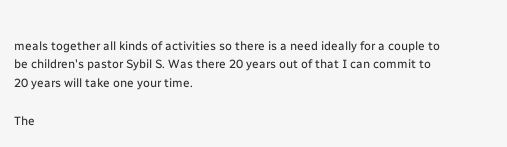meals together all kinds of activities so there is a need ideally for a couple to be children's pastor Sybil S. Was there 20 years out of that I can commit to 20 years will take one your time.

The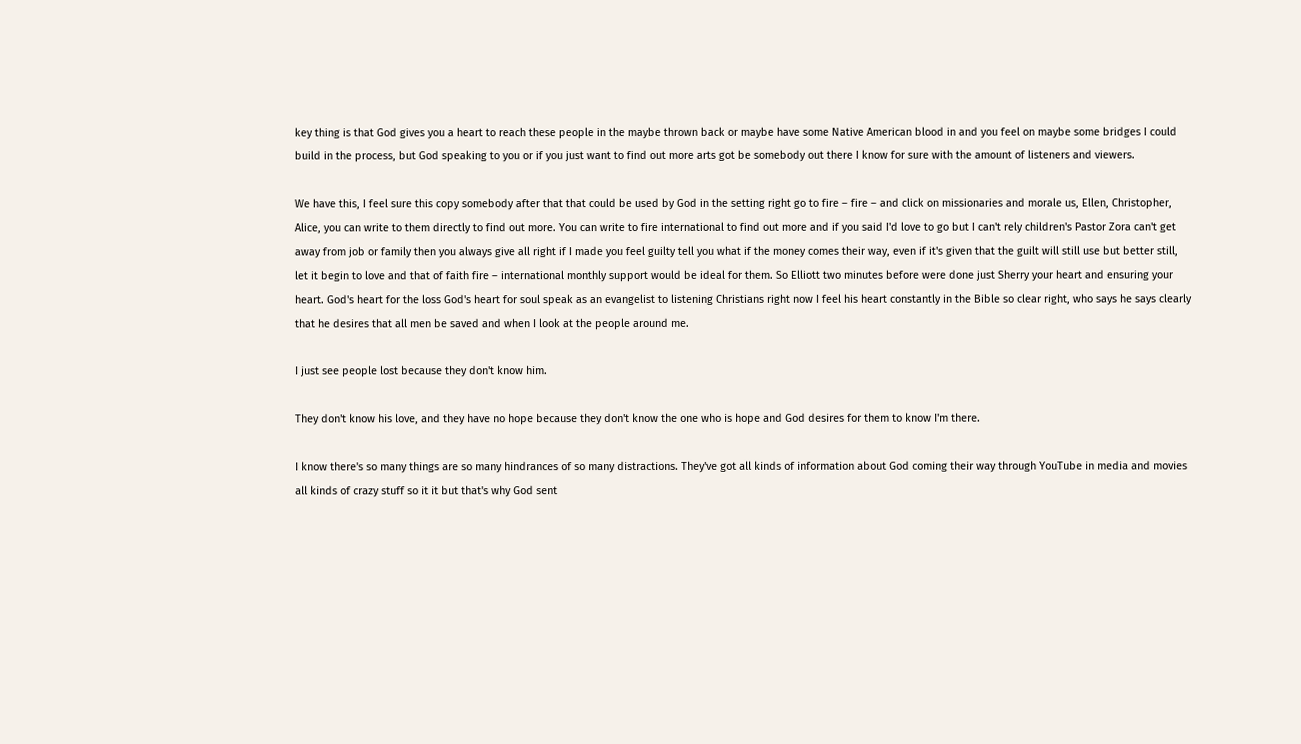key thing is that God gives you a heart to reach these people in the maybe thrown back or maybe have some Native American blood in and you feel on maybe some bridges I could build in the process, but God speaking to you or if you just want to find out more arts got be somebody out there I know for sure with the amount of listeners and viewers.

We have this, I feel sure this copy somebody after that that could be used by God in the setting right go to fire – fire – and click on missionaries and morale us, Ellen, Christopher, Alice, you can write to them directly to find out more. You can write to fire international to find out more and if you said I'd love to go but I can't rely children's Pastor Zora can't get away from job or family then you always give all right if I made you feel guilty tell you what if the money comes their way, even if it's given that the guilt will still use but better still, let it begin to love and that of faith fire – international monthly support would be ideal for them. So Elliott two minutes before were done just Sherry your heart and ensuring your heart. God's heart for the loss God's heart for soul speak as an evangelist to listening Christians right now I feel his heart constantly in the Bible so clear right, who says he says clearly that he desires that all men be saved and when I look at the people around me.

I just see people lost because they don't know him.

They don't know his love, and they have no hope because they don't know the one who is hope and God desires for them to know I'm there.

I know there's so many things are so many hindrances of so many distractions. They've got all kinds of information about God coming their way through YouTube in media and movies all kinds of crazy stuff so it it but that's why God sent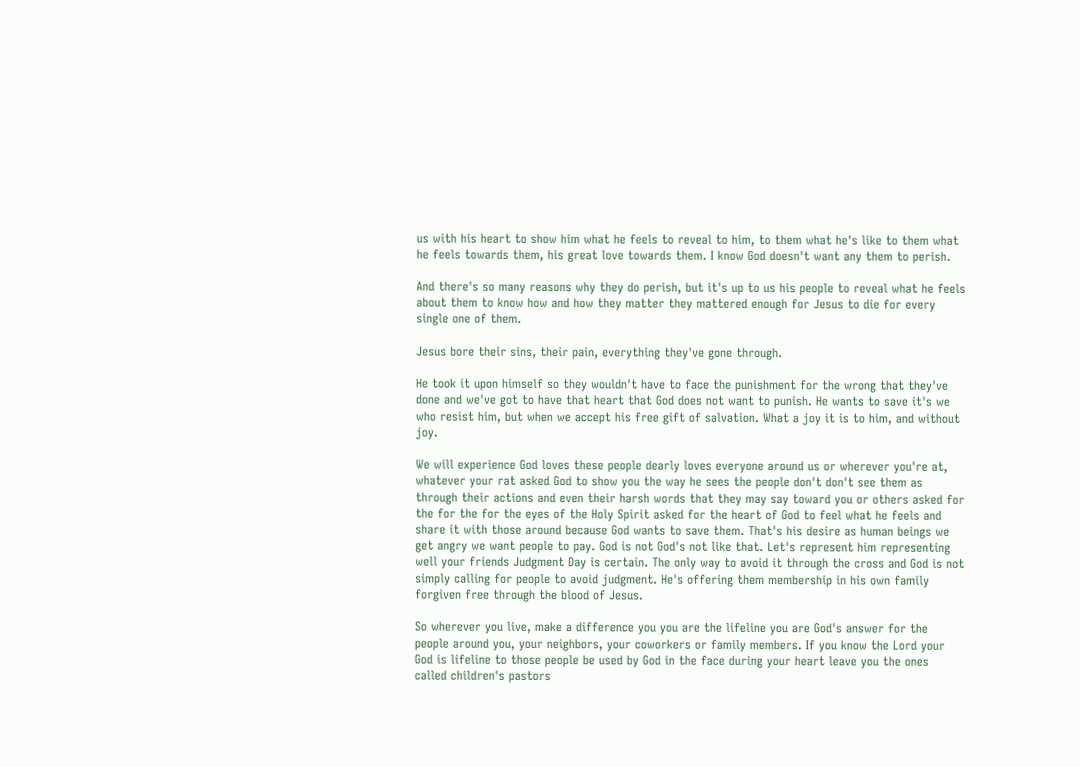us with his heart to show him what he feels to reveal to him, to them what he's like to them what he feels towards them, his great love towards them. I know God doesn't want any them to perish.

And there's so many reasons why they do perish, but it's up to us his people to reveal what he feels about them to know how and how they matter they mattered enough for Jesus to die for every single one of them.

Jesus bore their sins, their pain, everything they've gone through.

He took it upon himself so they wouldn't have to face the punishment for the wrong that they've done and we've got to have that heart that God does not want to punish. He wants to save it's we who resist him, but when we accept his free gift of salvation. What a joy it is to him, and without joy.

We will experience God loves these people dearly loves everyone around us or wherever you're at, whatever your rat asked God to show you the way he sees the people don't don't see them as through their actions and even their harsh words that they may say toward you or others asked for the for the for the eyes of the Holy Spirit asked for the heart of God to feel what he feels and share it with those around because God wants to save them. That's his desire as human beings we get angry we want people to pay. God is not God's not like that. Let's represent him representing well your friends Judgment Day is certain. The only way to avoid it through the cross and God is not simply calling for people to avoid judgment. He's offering them membership in his own family forgiven free through the blood of Jesus.

So wherever you live, make a difference you you are the lifeline you are God's answer for the people around you, your neighbors, your coworkers or family members. If you know the Lord your God is lifeline to those people be used by God in the face during your heart leave you the ones called children's pastors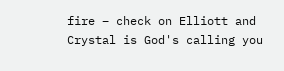fire – check on Elliott and Crystal is God's calling you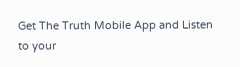Get The Truth Mobile App and Listen to your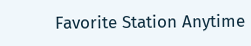Favorite Station Anytime